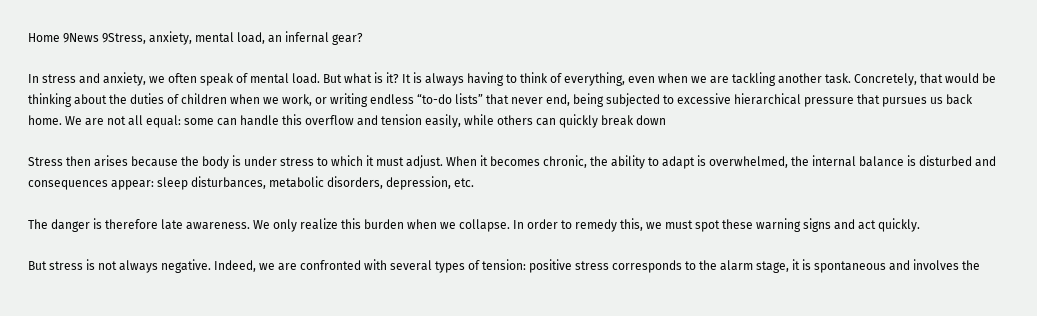Home 9News 9Stress, anxiety, mental load, an infernal gear?

In stress and anxiety, we often speak of mental load. But what is it? It is always having to think of everything, even when we are tackling another task. Concretely, that would be thinking about the duties of children when we work, or writing endless “to-do lists” that never end, being subjected to excessive hierarchical pressure that pursues us back home. We are not all equal: some can handle this overflow and tension easily, while others can quickly break down

Stress then arises because the body is under stress to which it must adjust. When it becomes chronic, the ability to adapt is overwhelmed, the internal balance is disturbed and consequences appear: sleep disturbances, metabolic disorders, depression, etc.

The danger is therefore late awareness. We only realize this burden when we collapse. In order to remedy this, we must spot these warning signs and act quickly.

But stress is not always negative. Indeed, we are confronted with several types of tension: positive stress corresponds to the alarm stage, it is spontaneous and involves the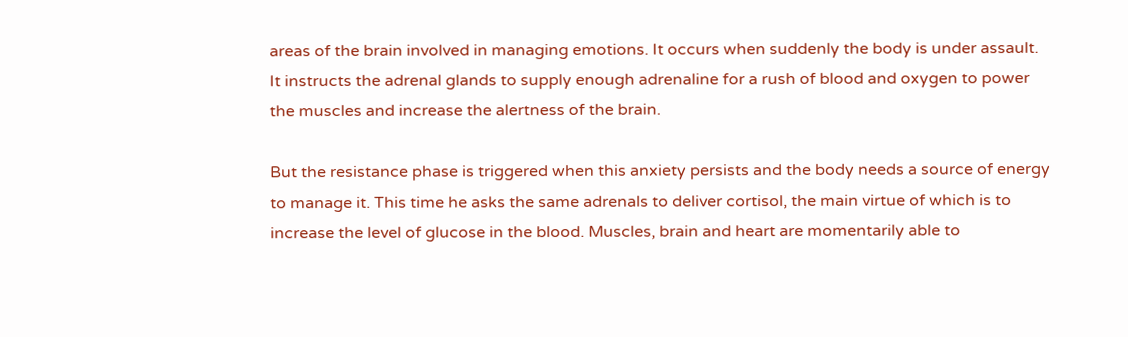areas of the brain involved in managing emotions. It occurs when suddenly the body is under assault. It instructs the adrenal glands to supply enough adrenaline for a rush of blood and oxygen to power the muscles and increase the alertness of the brain.

But the resistance phase is triggered when this anxiety persists and the body needs a source of energy to manage it. This time he asks the same adrenals to deliver cortisol, the main virtue of which is to increase the level of glucose in the blood. Muscles, brain and heart are momentarily able to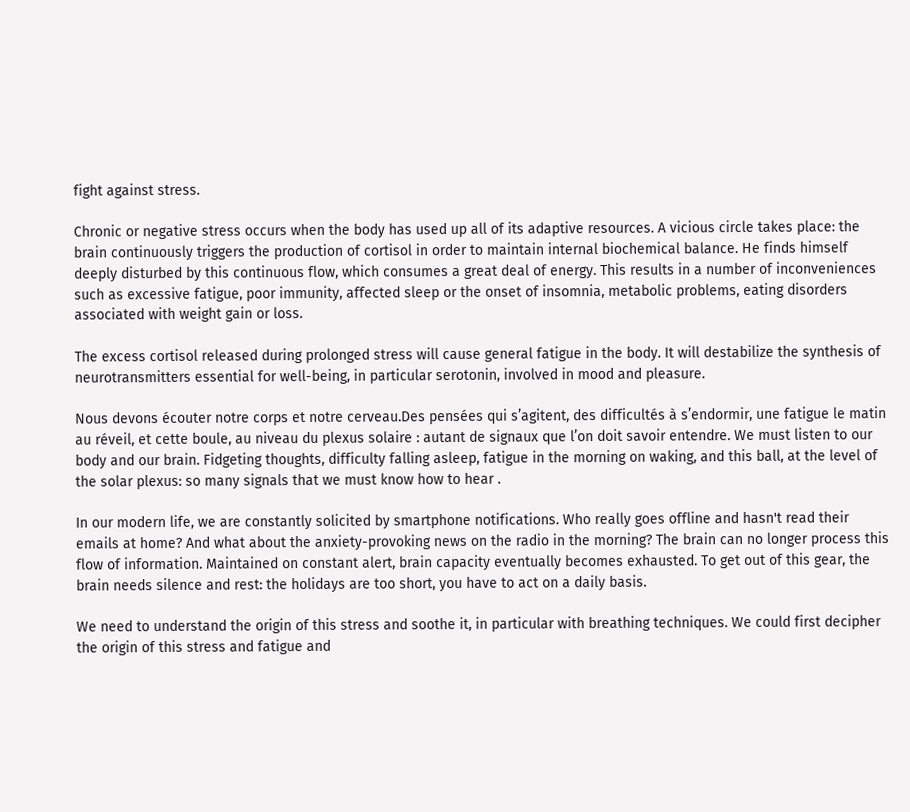fight against stress.

Chronic or negative stress occurs when the body has used up all of its adaptive resources. A vicious circle takes place: the brain continuously triggers the production of cortisol in order to maintain internal biochemical balance. He finds himself deeply disturbed by this continuous flow, which consumes a great deal of energy. This results in a number of inconveniences such as excessive fatigue, poor immunity, affected sleep or the onset of insomnia, metabolic problems, eating disorders associated with weight gain or loss.

The excess cortisol released during prolonged stress will cause general fatigue in the body. It will destabilize the synthesis of neurotransmitters essential for well-being, in particular serotonin, involved in mood and pleasure.

Nous devons écouter notre corps et notre cerveau.Des pensées qui s’agitent, des difficultés à s’endormir, une fatigue le matin au réveil, et cette boule, au niveau du plexus solaire : autant de signaux que l’on doit savoir entendre. We must listen to our body and our brain. Fidgeting thoughts, difficulty falling asleep, fatigue in the morning on waking, and this ball, at the level of the solar plexus: so many signals that we must know how to hear .

In our modern life, we are constantly solicited by smartphone notifications. Who really goes offline and hasn't read their emails at home? And what about the anxiety-provoking news on the radio in the morning? The brain can no longer process this flow of information. Maintained on constant alert, brain capacity eventually becomes exhausted. To get out of this gear, the brain needs silence and rest: the holidays are too short, you have to act on a daily basis.

We need to understand the origin of this stress and soothe it, in particular with breathing techniques. We could first decipher the origin of this stress and fatigue and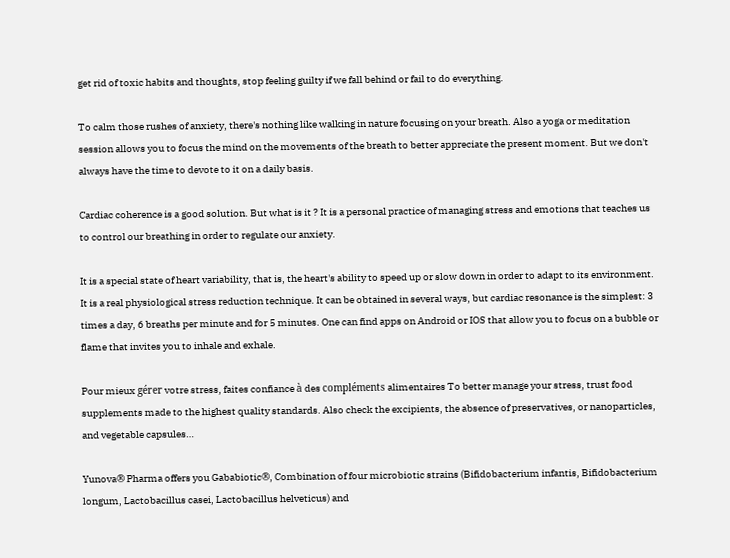get rid of toxic habits and thoughts, stop feeling guilty if we fall behind or fail to do everything.

To calm those rushes of anxiety, there's nothing like walking in nature focusing on your breath. Also a yoga or meditation session allows you to focus the mind on the movements of the breath to better appreciate the present moment. But we don't always have the time to devote to it on a daily basis.

Cardiac coherence is a good solution. But what is it ? It is a personal practice of managing stress and emotions that teaches us to control our breathing in order to regulate our anxiety.

It is a special state of heart variability, that is, the heart's ability to speed up or slow down in order to adapt to its environment. It is a real physiological stress reduction technique. It can be obtained in several ways, but cardiac resonance is the simplest: 3 times a day, 6 breaths per minute and for 5 minutes. One can find apps on Android or IOS that allow you to focus on a bubble or flame that invites you to inhale and exhale.

Pour mieux gérer votre stress, faites confiance à des compléments alimentaires To better manage your stress, trust food supplements made to the highest quality standards. Also check the excipients, the absence of preservatives, or nanoparticles, and vegetable capsules…

Yunova® Pharma offers you Gababiotic®, Combination of four microbiotic strains (Bifidobacterium infantis, Bifidobacterium longum, Lactobacillus casei, Lactobacillus helveticus) and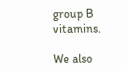group B vitamins.

We also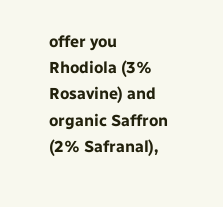offer you Rhodiola (3% Rosavine) and organic Saffron (2% Safranal),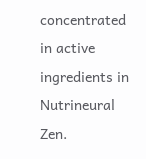concentrated in active ingredients in Nutrineural Zen.